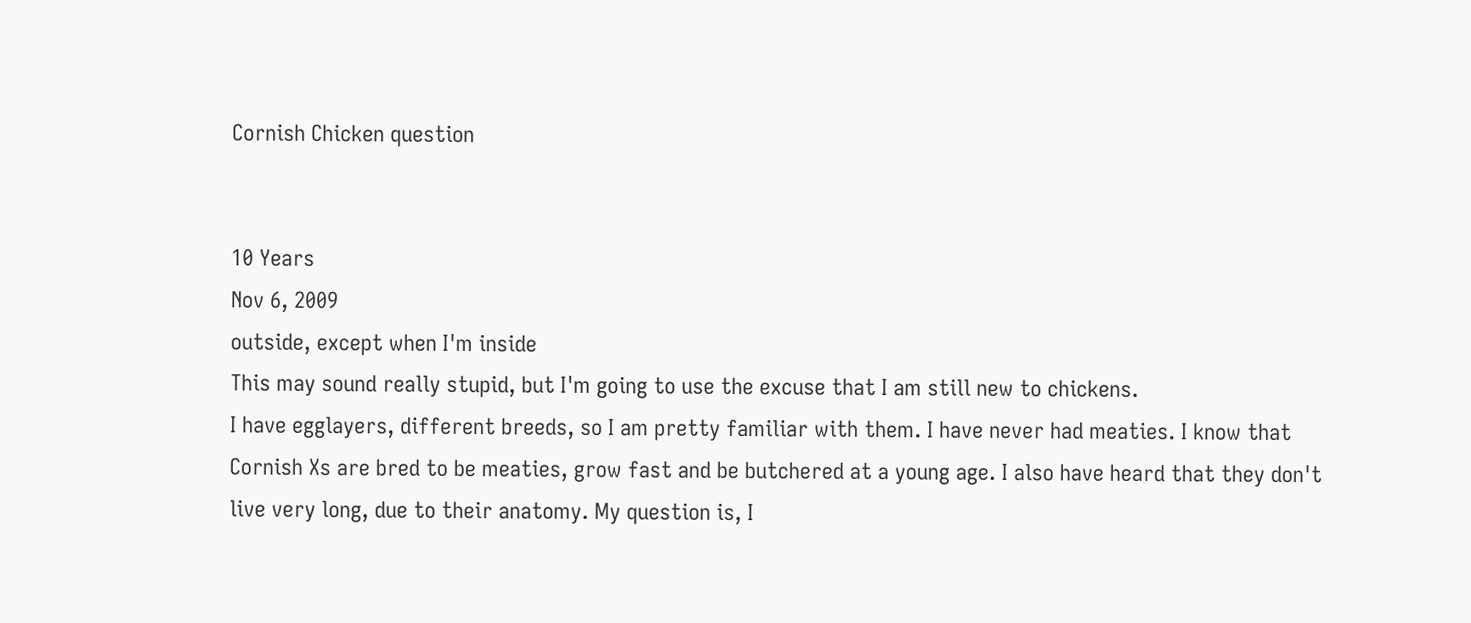Cornish Chicken question


10 Years
Nov 6, 2009
outside, except when I'm inside
This may sound really stupid, but I'm going to use the excuse that I am still new to chickens.
I have egglayers, different breeds, so I am pretty familiar with them. I have never had meaties. I know that Cornish Xs are bred to be meaties, grow fast and be butchered at a young age. I also have heard that they don't live very long, due to their anatomy. My question is, I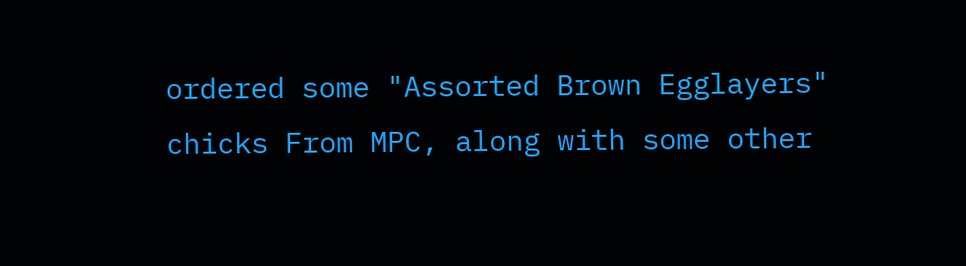ordered some "Assorted Brown Egglayers" chicks From MPC, along with some other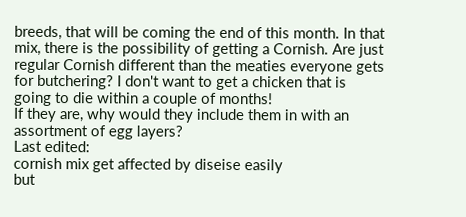breeds, that will be coming the end of this month. In that mix, there is the possibility of getting a Cornish. Are just regular Cornish different than the meaties everyone gets for butchering? I don't want to get a chicken that is going to die within a couple of months!
If they are, why would they include them in with an assortment of egg layers?
Last edited:
cornish mix get affected by diseise easily
but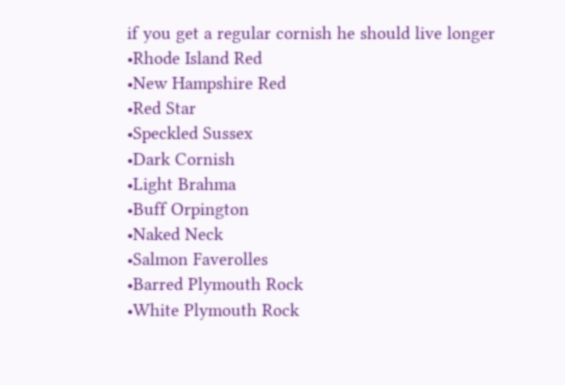if you get a regular cornish he should live longer
•Rhode Island Red
•New Hampshire Red
•Red Star
•Speckled Sussex
•Dark Cornish
•Light Brahma
•Buff Orpington
•Naked Neck
•Salmon Faverolles
•Barred Plymouth Rock
•White Plymouth Rock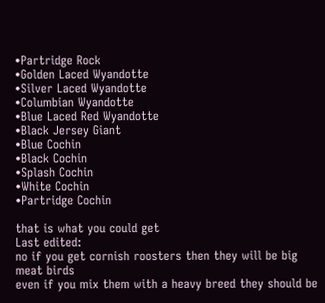•Partridge Rock
•Golden Laced Wyandotte
•Silver Laced Wyandotte
•Columbian Wyandotte
•Blue Laced Red Wyandotte
•Black Jersey Giant
•Blue Cochin
•Black Cochin
•Splash Cochin
•White Cochin
•Partridge Cochin

that is what you could get
Last edited:
no if you get cornish roosters then they will be big meat birds
even if you mix them with a heavy breed they should be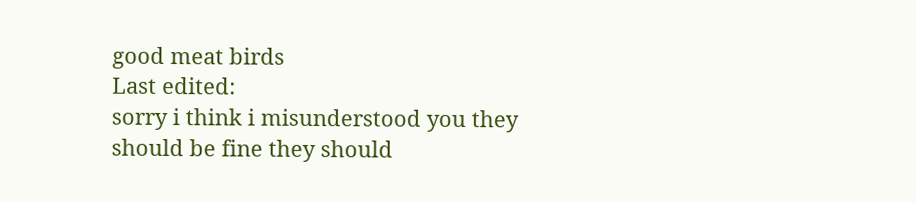good meat birds
Last edited:
sorry i think i misunderstood you they should be fine they should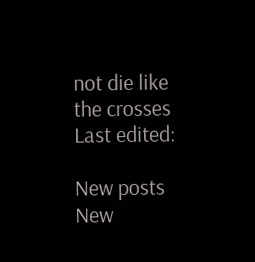not die like the crosses
Last edited:

New posts New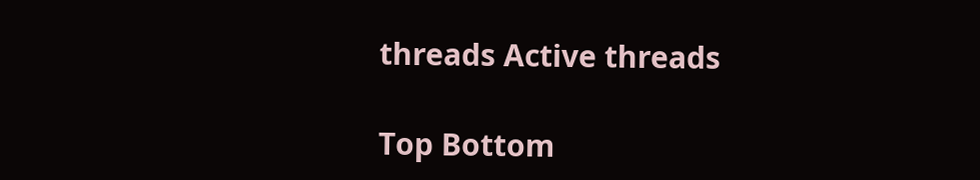threads Active threads

Top Bottom